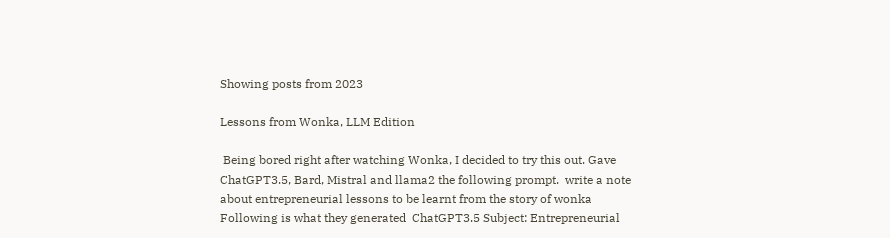Showing posts from 2023

Lessons from Wonka, LLM Edition

 Being bored right after watching Wonka, I decided to try this out. Gave ChatGPT3.5, Bard, Mistral and llama2 the following prompt.  write a note about entrepreneurial lessons to be learnt from the story of wonka Following is what they generated  ChatGPT3.5 Subject: Entrepreneurial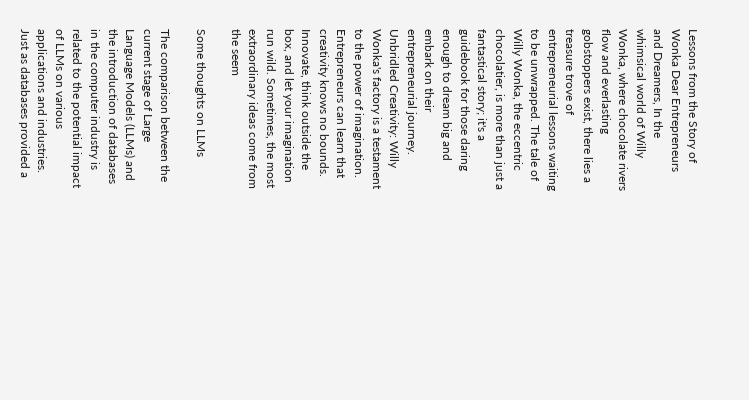Lessons from the Story of Wonka Dear Entrepreneurs and Dreamers, In the whimsical world of Willy Wonka, where chocolate rivers flow and everlasting gobstoppers exist, there lies a treasure trove of entrepreneurial lessons waiting to be unwrapped. The tale of Willy Wonka, the eccentric chocolatier, is more than just a fantastical story; it's a guidebook for those daring enough to dream big and embark on their entrepreneurial journey. Unbridled Creativity: Willy Wonka's factory is a testament to the power of imagination. Entrepreneurs can learn that creativity knows no bounds. Innovate, think outside the box, and let your imagination run wild. Sometimes, the most extraordinary ideas come from the seem

Some thoughts on LLMs

The comparison between the current stage of Large Language Models (LLMs) and the introduction of databases in the computer industry is related to the potential impact of LLMs on various applications and industries. Just as databases provided a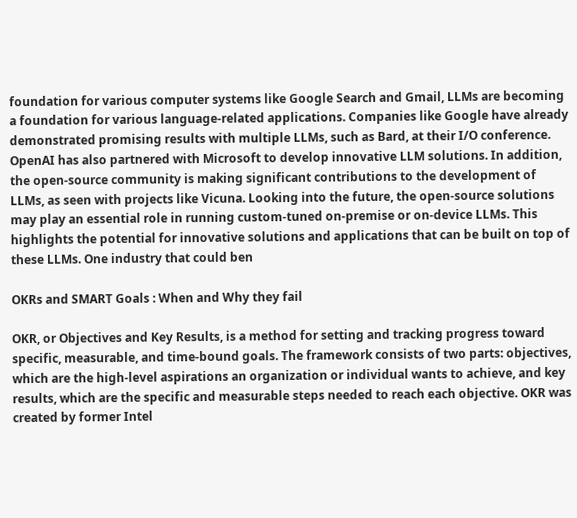foundation for various computer systems like Google Search and Gmail, LLMs are becoming a foundation for various language-related applications. Companies like Google have already demonstrated promising results with multiple LLMs, such as Bard, at their I/O conference. OpenAI has also partnered with Microsoft to develop innovative LLM solutions. In addition, the open-source community is making significant contributions to the development of LLMs, as seen with projects like Vicuna. Looking into the future, the open-source solutions may play an essential role in running custom-tuned on-premise or on-device LLMs. This highlights the potential for innovative solutions and applications that can be built on top of these LLMs. One industry that could ben

OKRs and SMART Goals : When and Why they fail

OKR, or Objectives and Key Results, is a method for setting and tracking progress toward specific, measurable, and time-bound goals. The framework consists of two parts: objectives, which are the high-level aspirations an organization or individual wants to achieve, and key results, which are the specific and measurable steps needed to reach each objective. OKR was created by former Intel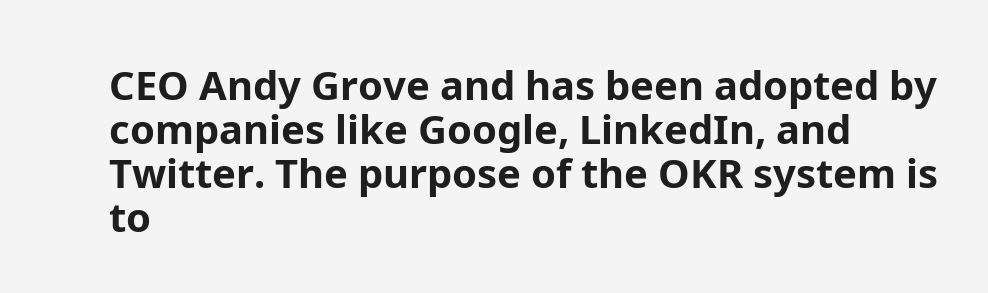CEO Andy Grove and has been adopted by companies like Google, LinkedIn, and Twitter. The purpose of the OKR system is to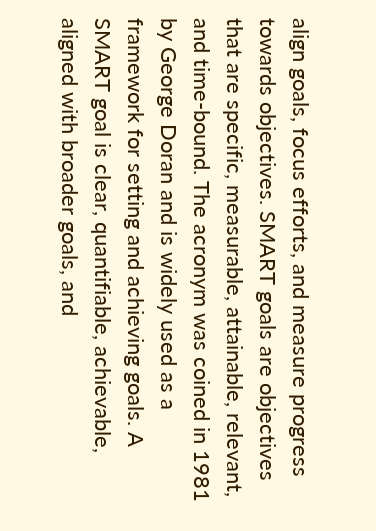align goals, focus efforts, and measure progress towards objectives. SMART goals are objectives that are specific, measurable, attainable, relevant, and time-bound. The acronym was coined in 1981 by George Doran and is widely used as a framework for setting and achieving goals. A SMART goal is clear, quantifiable, achievable, aligned with broader goals, and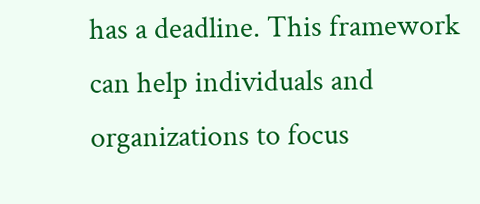has a deadline. This framework can help individuals and organizations to focus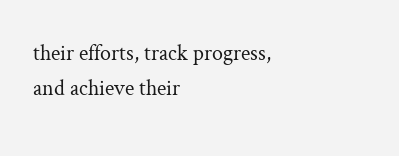their efforts, track progress, and achieve their